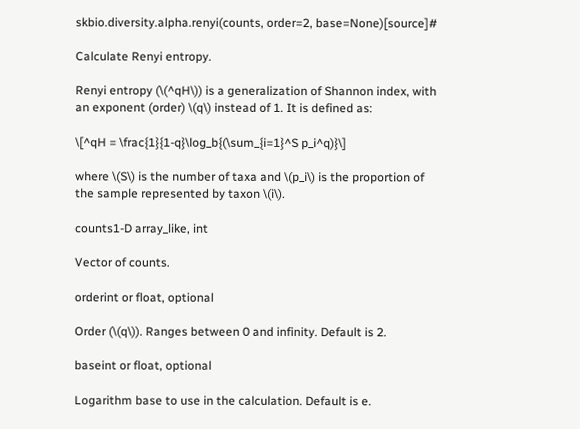skbio.diversity.alpha.renyi(counts, order=2, base=None)[source]#

Calculate Renyi entropy.

Renyi entropy (\(^qH\)) is a generalization of Shannon index, with an exponent (order) \(q\) instead of 1. It is defined as:

\[^qH = \frac{1}{1-q}\log_b{(\sum_{i=1}^S p_i^q)}\]

where \(S\) is the number of taxa and \(p_i\) is the proportion of the sample represented by taxon \(i\).

counts1-D array_like, int

Vector of counts.

orderint or float, optional

Order (\(q\)). Ranges between 0 and infinity. Default is 2.

baseint or float, optional

Logarithm base to use in the calculation. Default is e.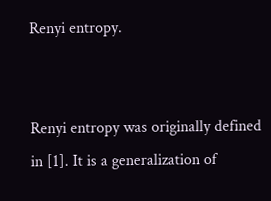Renyi entropy.


Renyi entropy was originally defined in [1]. It is a generalization of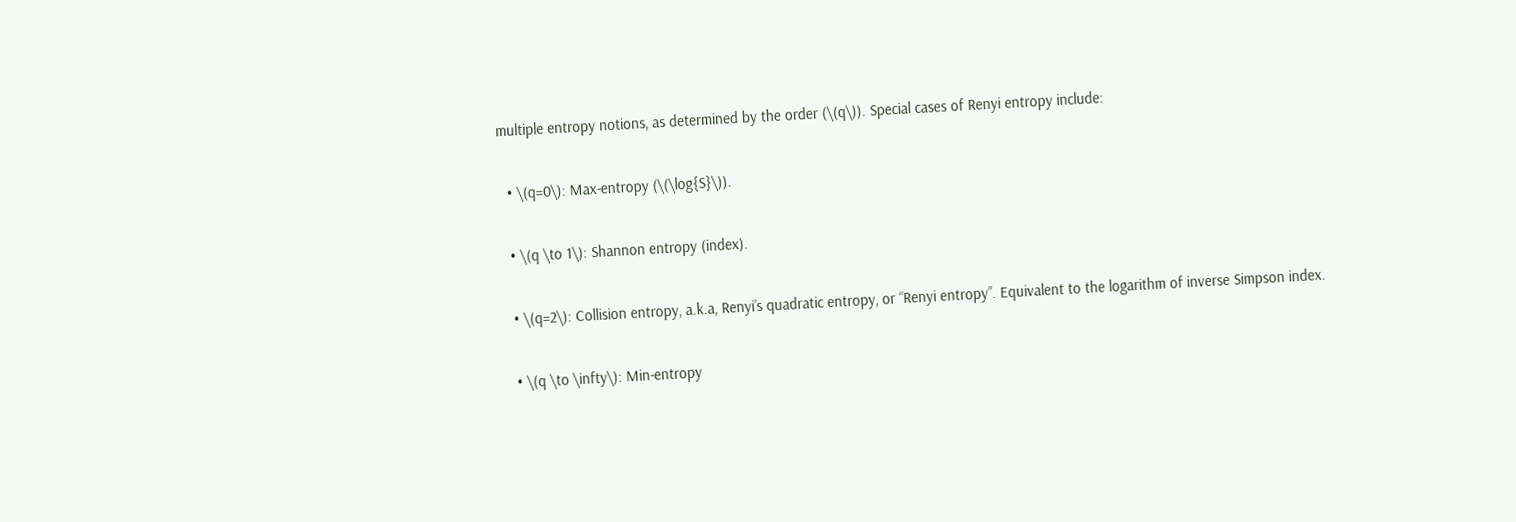multiple entropy notions, as determined by the order (\(q\)). Special cases of Renyi entropy include:

  • \(q=0\): Max-entropy (\(\log{S}\)).

  • \(q \to 1\): Shannon entropy (index).

  • \(q=2\): Collision entropy, a.k.a, Renyi’s quadratic entropy, or “Renyi entropy”. Equivalent to the logarithm of inverse Simpson index.

  • \(q \to \infty\): Min-entropy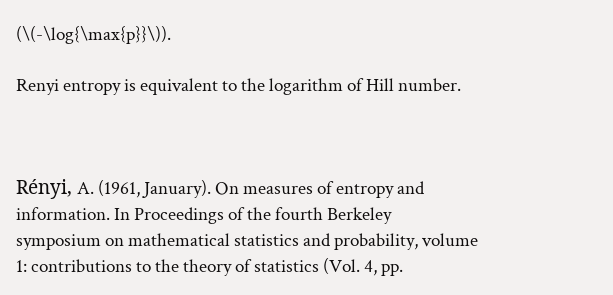(\(-\log{\max{p}}\)).

Renyi entropy is equivalent to the logarithm of Hill number.



Rényi, A. (1961, January). On measures of entropy and information. In Proceedings of the fourth Berkeley symposium on mathematical statistics and probability, volume 1: contributions to the theory of statistics (Vol. 4, pp.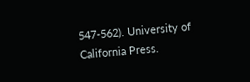547-562). University of California Press.